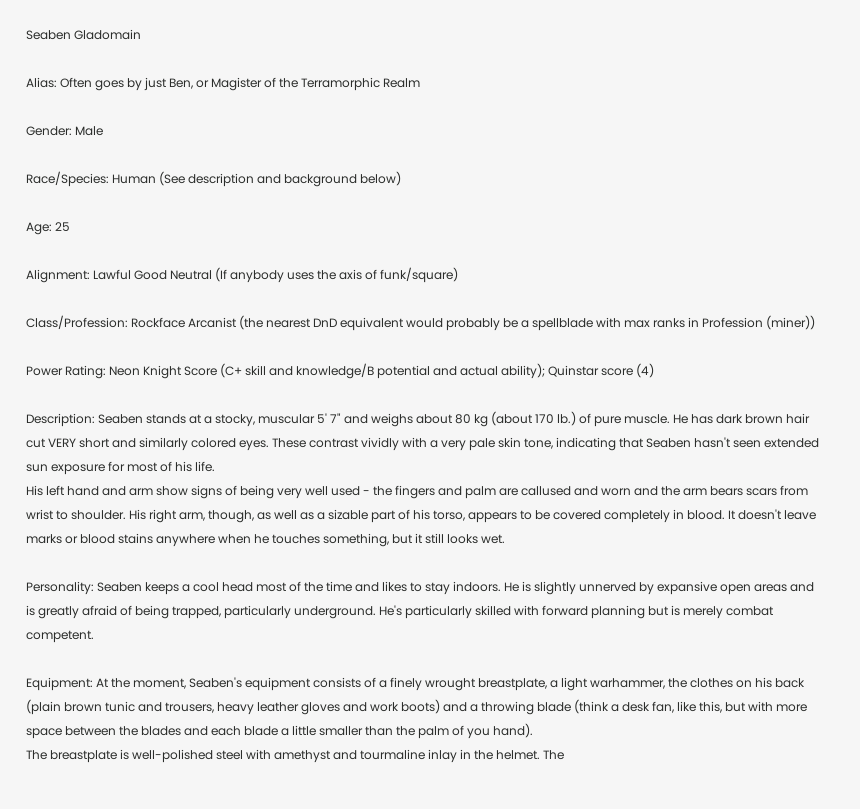Seaben Gladomain

Alias: Often goes by just Ben, or Magister of the Terramorphic Realm

Gender: Male

Race/Species: Human (See description and background below)

Age: 25

Alignment: Lawful Good Neutral (If anybody uses the axis of funk/square)

Class/Profession: Rockface Arcanist (the nearest DnD equivalent would probably be a spellblade with max ranks in Profession (miner))

Power Rating: Neon Knight Score (C+ skill and knowledge/B potential and actual ability); Quinstar score (4)

Description: Seaben stands at a stocky, muscular 5' 7" and weighs about 80 kg (about 170 lb.) of pure muscle. He has dark brown hair cut VERY short and similarly colored eyes. These contrast vividly with a very pale skin tone, indicating that Seaben hasn't seen extended sun exposure for most of his life.
His left hand and arm show signs of being very well used - the fingers and palm are callused and worn and the arm bears scars from wrist to shoulder. His right arm, though, as well as a sizable part of his torso, appears to be covered completely in blood. It doesn't leave marks or blood stains anywhere when he touches something, but it still looks wet.

Personality: Seaben keeps a cool head most of the time and likes to stay indoors. He is slightly unnerved by expansive open areas and is greatly afraid of being trapped, particularly underground. He's particularly skilled with forward planning but is merely combat competent.

Equipment: At the moment, Seaben's equipment consists of a finely wrought breastplate, a light warhammer, the clothes on his back (plain brown tunic and trousers, heavy leather gloves and work boots) and a throwing blade (think a desk fan, like this, but with more space between the blades and each blade a little smaller than the palm of you hand).
The breastplate is well-polished steel with amethyst and tourmaline inlay in the helmet. The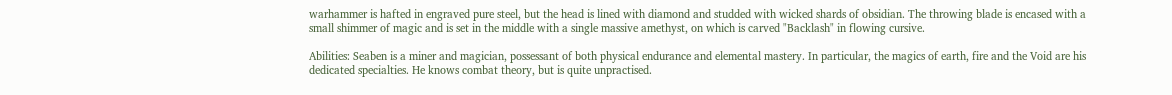warhammer is hafted in engraved pure steel, but the head is lined with diamond and studded with wicked shards of obsidian. The throwing blade is encased with a small shimmer of magic and is set in the middle with a single massive amethyst, on which is carved "Backlash" in flowing cursive.

Abilities: Seaben is a miner and magician, possessant of both physical endurance and elemental mastery. In particular, the magics of earth, fire and the Void are his dedicated specialties. He knows combat theory, but is quite unpractised.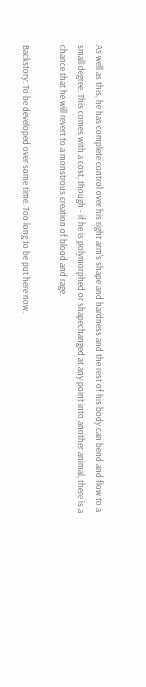As well as this, he has complete control over his right arm's shape and hardness and the rest of his body can bend and flow to a small degree. This comes with a cost, though - if he is polymorphed or shapechanged at any point into another animal, there is a chance that he will revert to a monstrous creation of blood and rage.

Backstory: To be developed over some time. Too long to be put here now.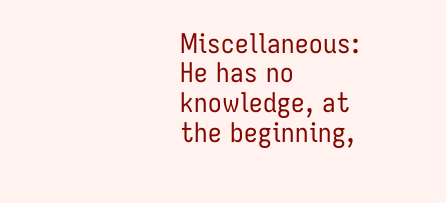Miscellaneous: He has no knowledge, at the beginning,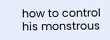how to control his monstrous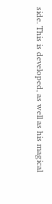side. This is developed, as well as his magical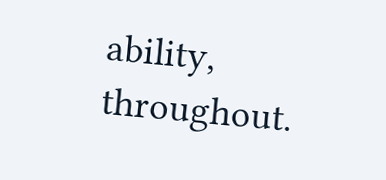ability, throughout.